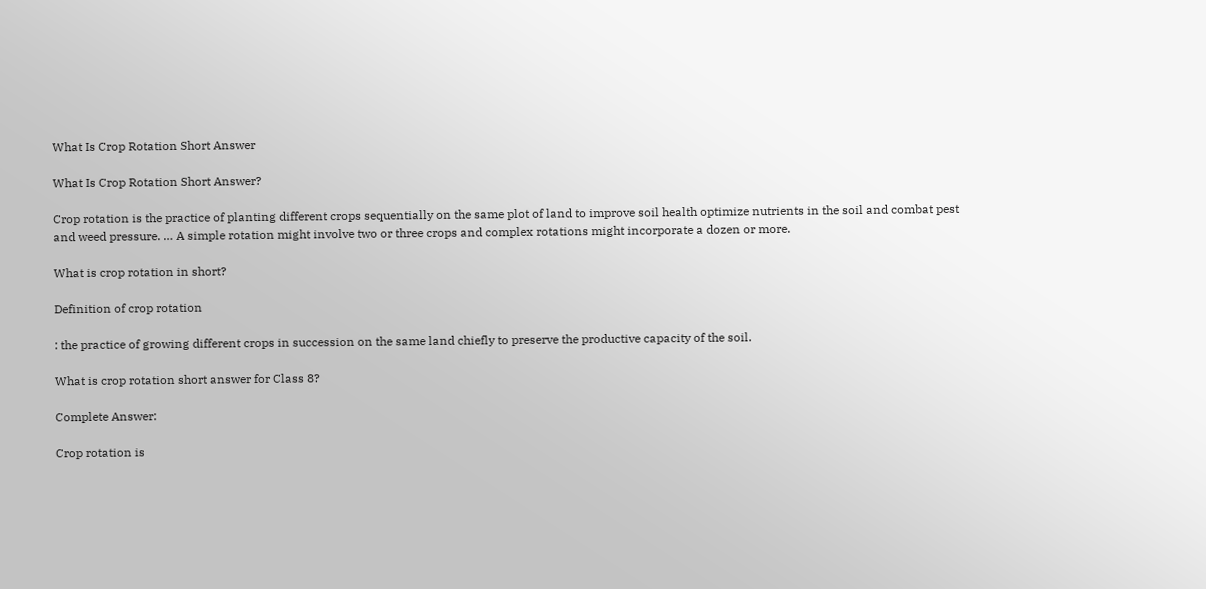What Is Crop Rotation Short Answer

What Is Crop Rotation Short Answer?

Crop rotation is the practice of planting different crops sequentially on the same plot of land to improve soil health optimize nutrients in the soil and combat pest and weed pressure. … A simple rotation might involve two or three crops and complex rotations might incorporate a dozen or more.

What is crop rotation in short?

Definition of crop rotation

: the practice of growing different crops in succession on the same land chiefly to preserve the productive capacity of the soil.

What is crop rotation short answer for Class 8?

Complete Answer:

Crop rotation is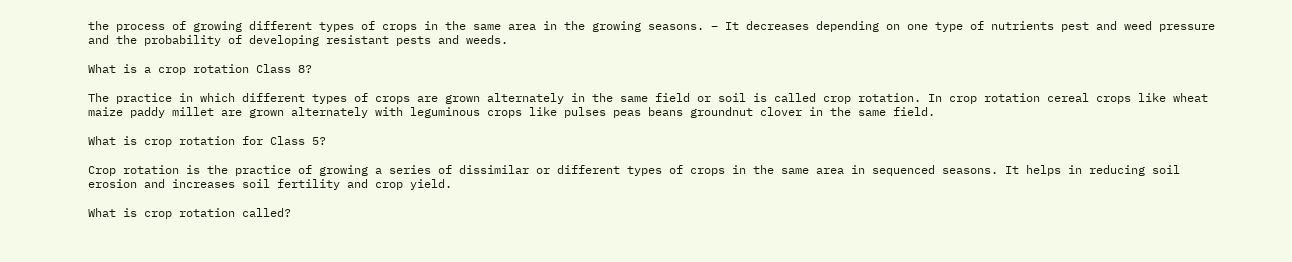the process of growing different types of crops in the same area in the growing seasons. – It decreases depending on one type of nutrients pest and weed pressure and the probability of developing resistant pests and weeds.

What is a crop rotation Class 8?

The practice in which different types of crops are grown alternately in the same field or soil is called crop rotation. In crop rotation cereal crops like wheat maize paddy millet are grown alternately with leguminous crops like pulses peas beans groundnut clover in the same field.

What is crop rotation for Class 5?

Crop rotation is the practice of growing a series of dissimilar or different types of crops in the same area in sequenced seasons. It helps in reducing soil erosion and increases soil fertility and crop yield.

What is crop rotation called?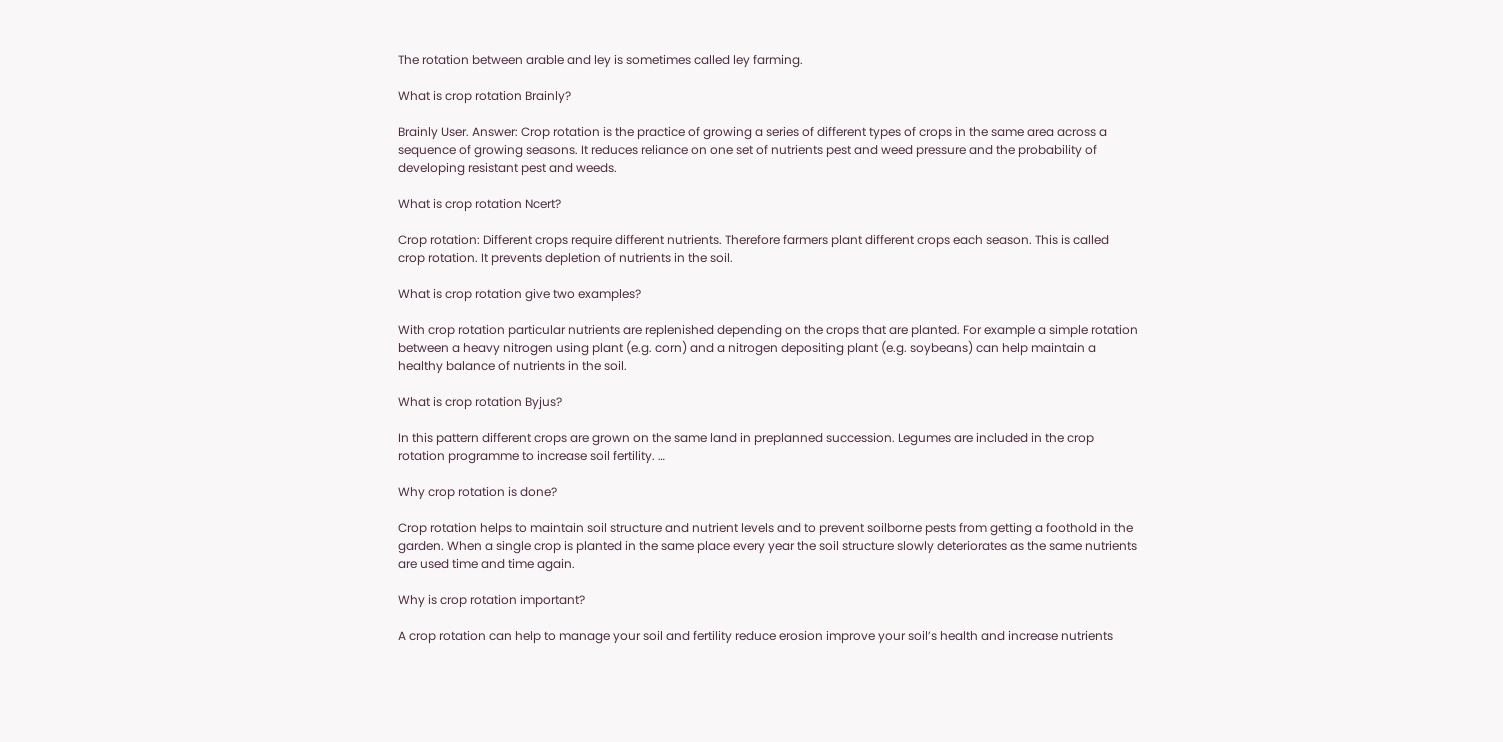The rotation between arable and ley is sometimes called ley farming.

What is crop rotation Brainly?

Brainly User. Answer: Crop rotation is the practice of growing a series of different types of crops in the same area across a sequence of growing seasons. It reduces reliance on one set of nutrients pest and weed pressure and the probability of developing resistant pest and weeds.

What is crop rotation Ncert?

Crop rotation: Different crops require different nutrients. Therefore farmers plant different crops each season. This is called crop rotation. It prevents depletion of nutrients in the soil.

What is crop rotation give two examples?

With crop rotation particular nutrients are replenished depending on the crops that are planted. For example a simple rotation between a heavy nitrogen using plant (e.g. corn) and a nitrogen depositing plant (e.g. soybeans) can help maintain a healthy balance of nutrients in the soil.

What is crop rotation Byjus?

In this pattern different crops are grown on the same land in preplanned succession. Legumes are included in the crop rotation programme to increase soil fertility. …

Why crop rotation is done?

Crop rotation helps to maintain soil structure and nutrient levels and to prevent soilborne pests from getting a foothold in the garden. When a single crop is planted in the same place every year the soil structure slowly deteriorates as the same nutrients are used time and time again.

Why is crop rotation important?

A crop rotation can help to manage your soil and fertility reduce erosion improve your soil’s health and increase nutrients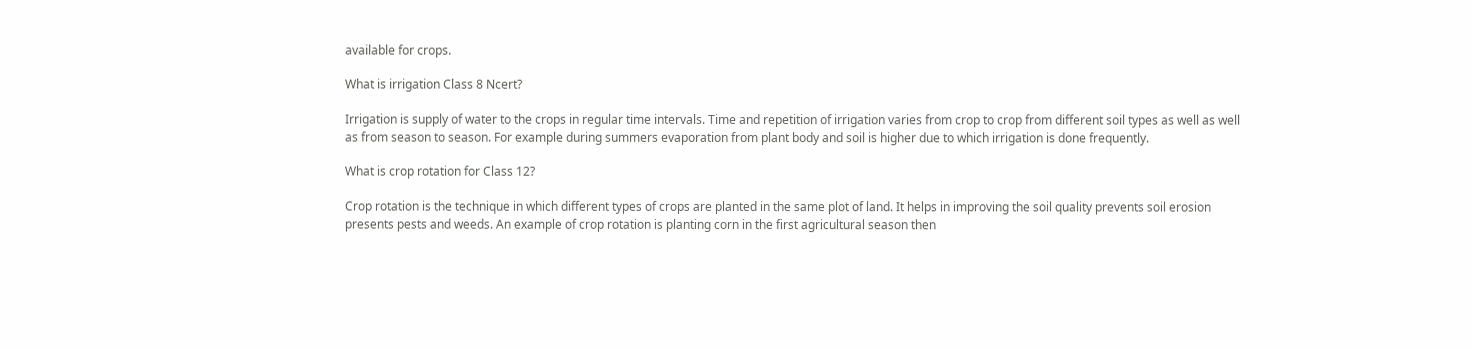available for crops.

What is irrigation Class 8 Ncert?

Irrigation is supply of water to the crops in regular time intervals. Time and repetition of irrigation varies from crop to crop from different soil types as well as well as from season to season. For example during summers evaporation from plant body and soil is higher due to which irrigation is done frequently.

What is crop rotation for Class 12?

Crop rotation is the technique in which different types of crops are planted in the same plot of land. It helps in improving the soil quality prevents soil erosion presents pests and weeds. An example of crop rotation is planting corn in the first agricultural season then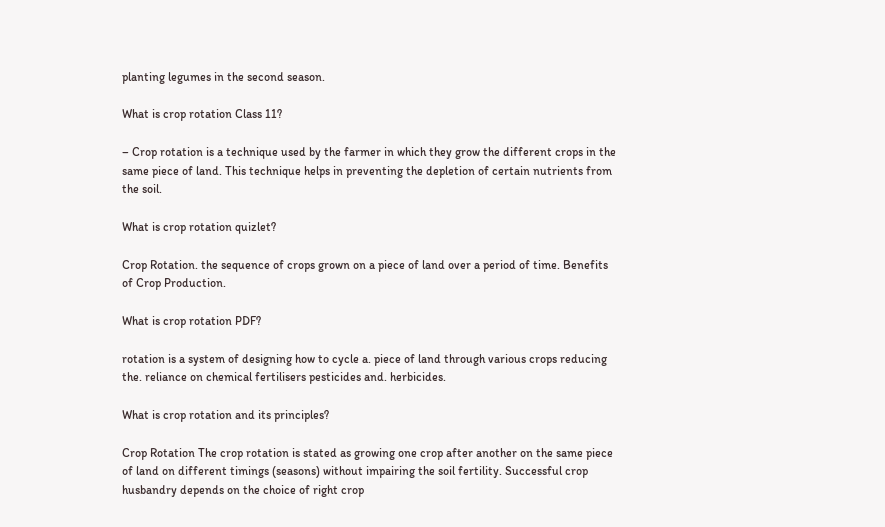planting legumes in the second season.

What is crop rotation Class 11?

– Crop rotation is a technique used by the farmer in which they grow the different crops in the same piece of land. This technique helps in preventing the depletion of certain nutrients from the soil.

What is crop rotation quizlet?

Crop Rotation. the sequence of crops grown on a piece of land over a period of time. Benefits of Crop Production.

What is crop rotation PDF?

rotation is a system of designing how to cycle a. piece of land through various crops reducing the. reliance on chemical fertilisers pesticides and. herbicides.

What is crop rotation and its principles?

Crop Rotation The crop rotation is stated as growing one crop after another on the same piece of land on different timings (seasons) without impairing the soil fertility. Successful crop husbandry depends on the choice of right crop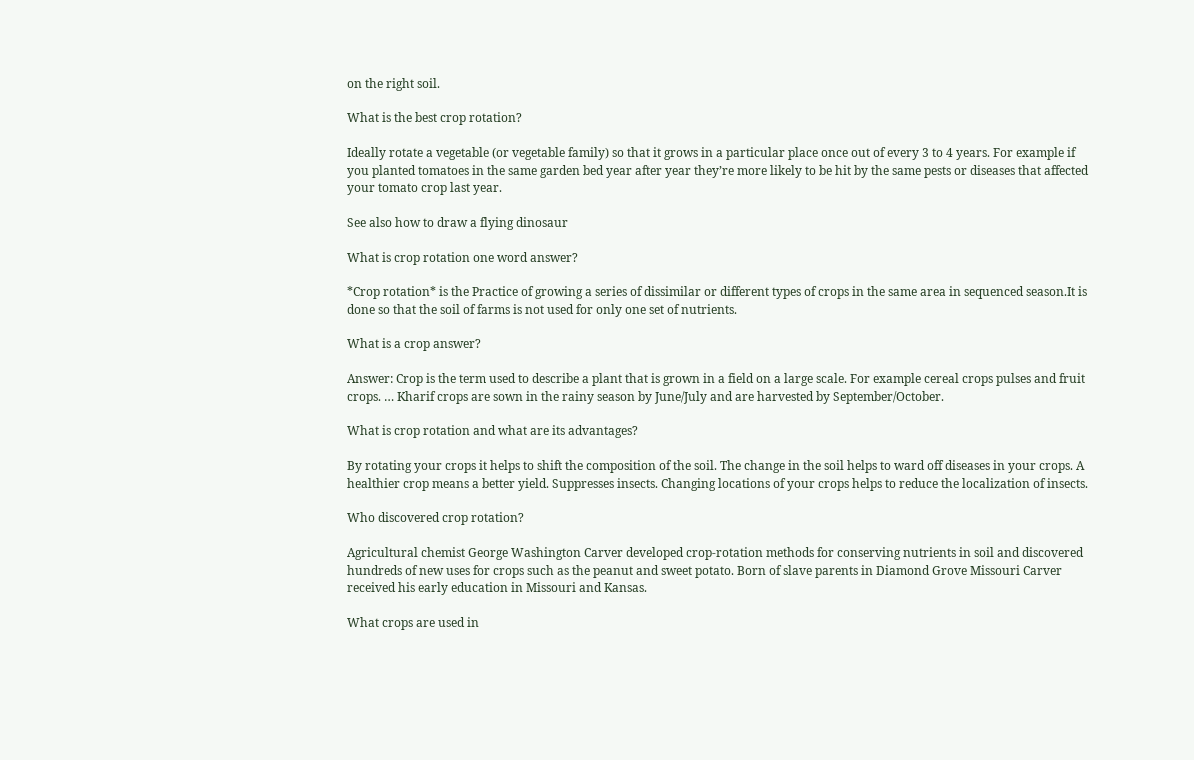on the right soil.

What is the best crop rotation?

Ideally rotate a vegetable (or vegetable family) so that it grows in a particular place once out of every 3 to 4 years. For example if you planted tomatoes in the same garden bed year after year they’re more likely to be hit by the same pests or diseases that affected your tomato crop last year.

See also how to draw a flying dinosaur

What is crop rotation one word answer?

*Crop rotation* is the Practice of growing a series of dissimilar or different types of crops in the same area in sequenced season.It is done so that the soil of farms is not used for only one set of nutrients.

What is a crop answer?

Answer: Crop is the term used to describe a plant that is grown in a field on a large scale. For example cereal crops pulses and fruit crops. … Kharif crops are sown in the rainy season by June/July and are harvested by September/October.

What is crop rotation and what are its advantages?

By rotating your crops it helps to shift the composition of the soil. The change in the soil helps to ward off diseases in your crops. A healthier crop means a better yield. Suppresses insects. Changing locations of your crops helps to reduce the localization of insects.

Who discovered crop rotation?

Agricultural chemist George Washington Carver developed crop-rotation methods for conserving nutrients in soil and discovered hundreds of new uses for crops such as the peanut and sweet potato. Born of slave parents in Diamond Grove Missouri Carver received his early education in Missouri and Kansas.

What crops are used in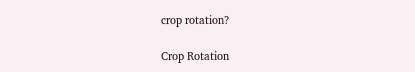crop rotation?

Crop Rotation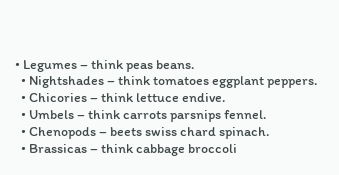• Legumes – think peas beans.
  • Nightshades – think tomatoes eggplant peppers.
  • Chicories – think lettuce endive.
  • Umbels – think carrots parsnips fennel.
  • Chenopods – beets swiss chard spinach.
  • Brassicas – think cabbage broccoli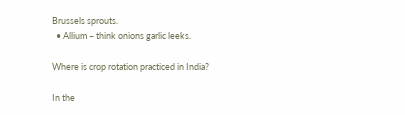Brussels sprouts.
  • Allium – think onions garlic leeks.

Where is crop rotation practiced in India?

In the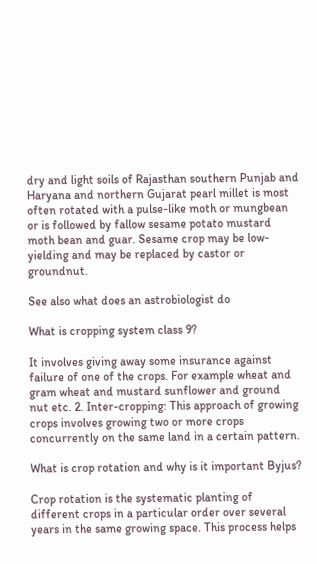dry and light soils of Rajasthan southern Punjab and Haryana and northern Gujarat pearl millet is most often rotated with a pulse-like moth or mungbean or is followed by fallow sesame potato mustard moth bean and guar. Sesame crop may be low-yielding and may be replaced by castor or groundnut.

See also what does an astrobiologist do

What is cropping system class 9?

It involves giving away some insurance against failure of one of the crops. For example wheat and gram wheat and mustard sunflower and ground nut etc. 2. Inter-cropping: This approach of growing crops involves growing two or more crops concurrently on the same land in a certain pattern.

What is crop rotation and why is it important Byjus?

Crop rotation is the systematic planting of different crops in a particular order over several years in the same growing space. This process helps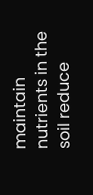maintain nutrients in the soil reduce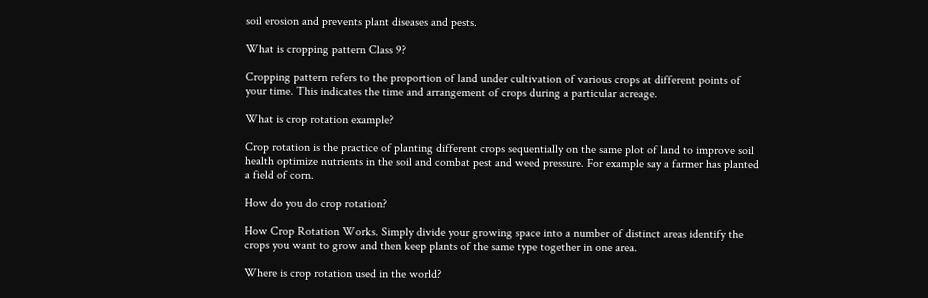soil erosion and prevents plant diseases and pests.

What is cropping pattern Class 9?

Cropping pattern refers to the proportion of land under cultivation of various crops at different points of your time. This indicates the time and arrangement of crops during a particular acreage.

What is crop rotation example?

Crop rotation is the practice of planting different crops sequentially on the same plot of land to improve soil health optimize nutrients in the soil and combat pest and weed pressure. For example say a farmer has planted a field of corn.

How do you do crop rotation?

How Crop Rotation Works. Simply divide your growing space into a number of distinct areas identify the crops you want to grow and then keep plants of the same type together in one area.

Where is crop rotation used in the world?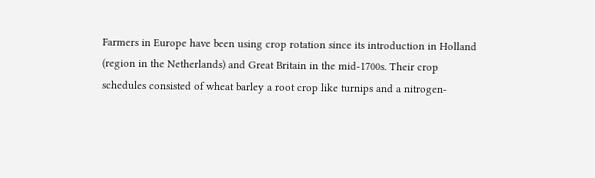Farmers in Europe have been using crop rotation since its introduction in Holland (region in the Netherlands) and Great Britain in the mid-1700s. Their crop schedules consisted of wheat barley a root crop like turnips and a nitrogen-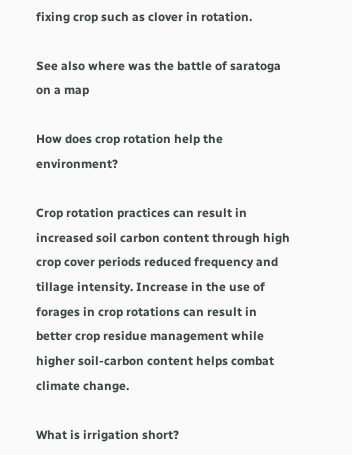fixing crop such as clover in rotation.

See also where was the battle of saratoga on a map

How does crop rotation help the environment?

Crop rotation practices can result in increased soil carbon content through high crop cover periods reduced frequency and tillage intensity. Increase in the use of forages in crop rotations can result in better crop residue management while higher soil-carbon content helps combat climate change.

What is irrigation short?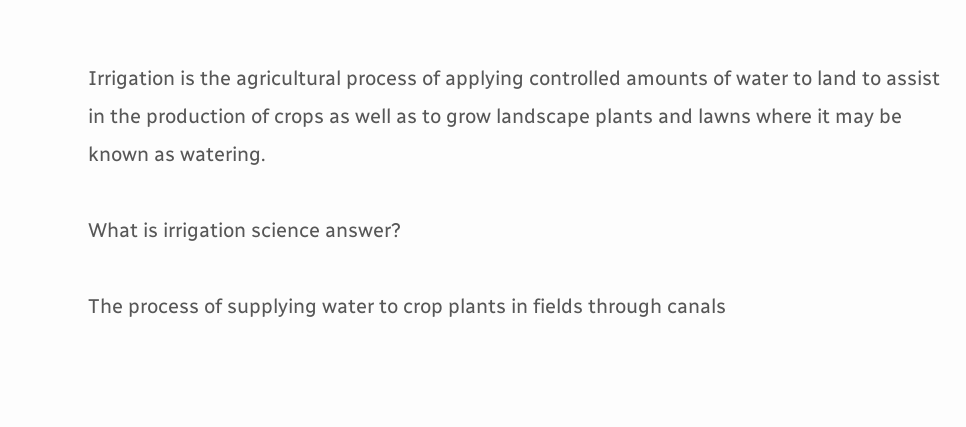Irrigation is the agricultural process of applying controlled amounts of water to land to assist in the production of crops as well as to grow landscape plants and lawns where it may be known as watering.

What is irrigation science answer?

The process of supplying water to crop plants in fields through canals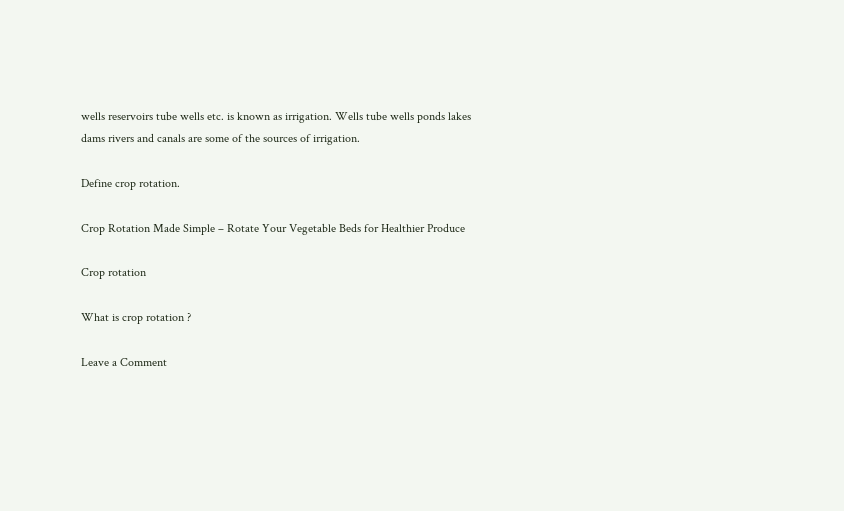wells reservoirs tube wells etc. is known as irrigation. Wells tube wells ponds lakes dams rivers and canals are some of the sources of irrigation.

Define crop rotation.

Crop Rotation Made Simple – Rotate Your Vegetable Beds for Healthier Produce

Crop rotation

What is crop rotation ?

Leave a Comment